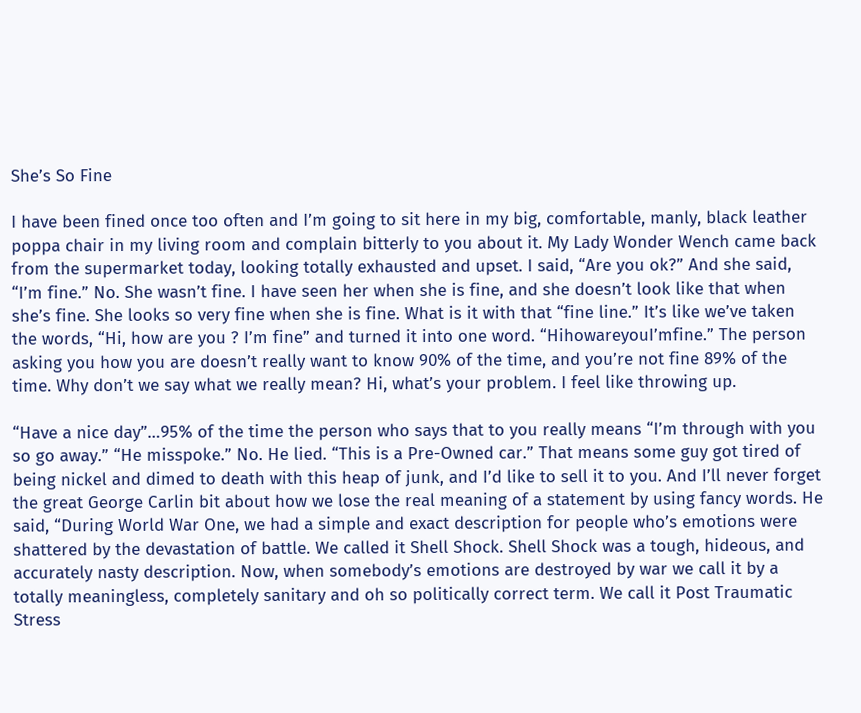She’s So Fine

I have been fined once too often and I’m going to sit here in my big, comfortable, manly, black leather poppa chair in my living room and complain bitterly to you about it. My Lady Wonder Wench came back from the supermarket today, looking totally exhausted and upset. I said, “Are you ok?” And she said, “I’m fine.” No. She wasn’t fine. I have seen her when she is fine, and she doesn’t look like that when she’s fine. She looks so very fine when she is fine. What is it with that “fine line.” It’s like we’ve taken the words, “Hi, how are you ? I’m fine” and turned it into one word. “HihowareyouI’mfine.” The person asking you how you are doesn’t really want to know 90% of the time, and you’re not fine 89% of the time. Why don’t we say what we really mean? Hi, what’s your problem. I feel like throwing up.

“Have a nice day”…95% of the time the person who says that to you really means “I’m through with you so go away.” “He misspoke.” No. He lied. “This is a Pre-Owned car.” That means some guy got tired of being nickel and dimed to death with this heap of junk, and I’d like to sell it to you. And I’ll never forget the great George Carlin bit about how we lose the real meaning of a statement by using fancy words. He said, “During World War One, we had a simple and exact description for people who’s emotions were shattered by the devastation of battle. We called it Shell Shock. Shell Shock was a tough, hideous, and accurately nasty description. Now, when somebody’s emotions are destroyed by war we call it by a totally meaningless, completely sanitary and oh so politically correct term. We call it Post Traumatic Stress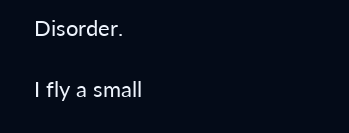Disorder.

I fly a small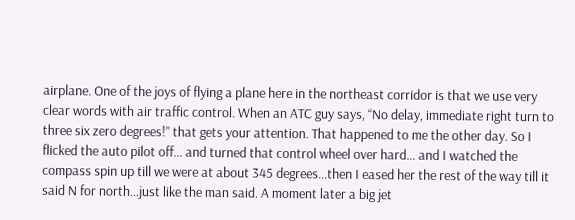airplane. One of the joys of flying a plane here in the northeast corridor is that we use very clear words with air traffic control. When an ATC guy says, “No delay, immediate right turn to three six zero degrees!” that gets your attention. That happened to me the other day. So I flicked the auto pilot off… and turned that control wheel over hard… and I watched the compass spin up till we were at about 345 degrees…then I eased her the rest of the way till it said N for north…just like the man said. A moment later a big jet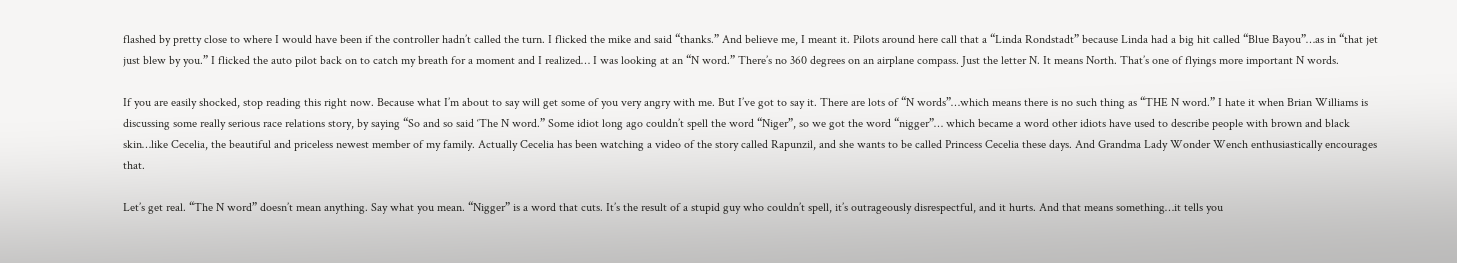flashed by pretty close to where I would have been if the controller hadn’t called the turn. I flicked the mike and said “thanks.” And believe me, I meant it. Pilots around here call that a “Linda Rondstadt” because Linda had a big hit called “Blue Bayou”…as in “that jet just blew by you.” I flicked the auto pilot back on to catch my breath for a moment and I realized… I was looking at an “N word.” There’s no 360 degrees on an airplane compass. Just the letter N. It means North. That’s one of flyings more important N words.

If you are easily shocked, stop reading this right now. Because what I’m about to say will get some of you very angry with me. But I’ve got to say it. There are lots of “N words”…which means there is no such thing as “THE N word.” I hate it when Brian Williams is discussing some really serious race relations story, by saying “So and so said ‘The N word.” Some idiot long ago couldn’t spell the word “Niger”, so we got the word “nigger”… which became a word other idiots have used to describe people with brown and black skin…like Cecelia, the beautiful and priceless newest member of my family. Actually Cecelia has been watching a video of the story called Rapunzil, and she wants to be called Princess Cecelia these days. And Grandma Lady Wonder Wench enthusiastically encourages that.

Let’s get real. “The N word” doesn’t mean anything. Say what you mean. “Nigger” is a word that cuts. It’s the result of a stupid guy who couldn’t spell, it’s outrageously disrespectful, and it hurts. And that means something…it tells you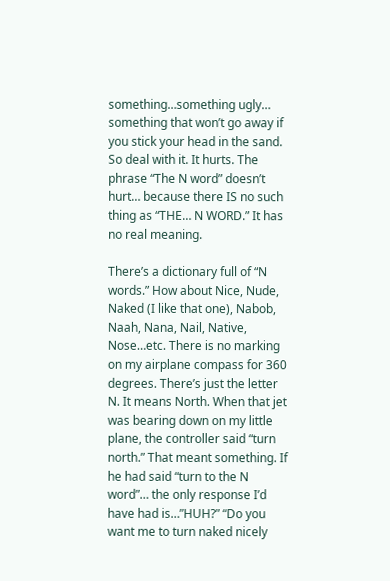something…something ugly… something that won’t go away if you stick your head in the sand. So deal with it. It hurts. The phrase “The N word” doesn’t hurt… because there IS no such thing as “THE… N WORD.” It has no real meaning.

There’s a dictionary full of “N words.” How about Nice, Nude, Naked (I like that one), Nabob, Naah, Nana, Nail, Native, Nose…etc. There is no marking on my airplane compass for 360 degrees. There’s just the letter N. It means North. When that jet was bearing down on my little plane, the controller said “turn north.” That meant something. If he had said “turn to the N word”… the only response I’d have had is…”HUH?” “Do you want me to turn naked nicely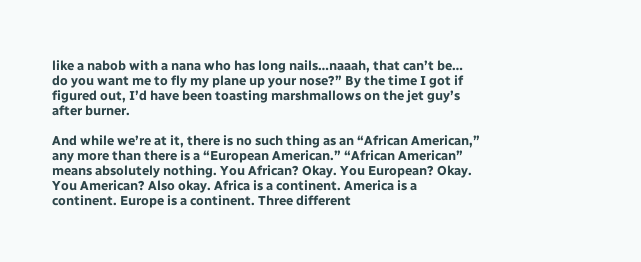like a nabob with a nana who has long nails…naaah, that can’t be… do you want me to fly my plane up your nose?” By the time I got if figured out, I’d have been toasting marshmallows on the jet guy’s after burner.

And while we’re at it, there is no such thing as an “African American,” any more than there is a “European American.” “African American” means absolutely nothing. You African? Okay. You European? Okay. You American? Also okay. Africa is a continent. America is a continent. Europe is a continent. Three different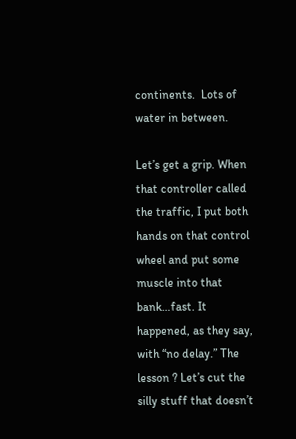continents.  Lots of water in between.

Let’s get a grip. When that controller called the traffic, I put both hands on that control wheel and put some muscle into that bank…fast. It happened, as they say, with “no delay.” The lesson ? Let’s cut the silly stuff that doesn’t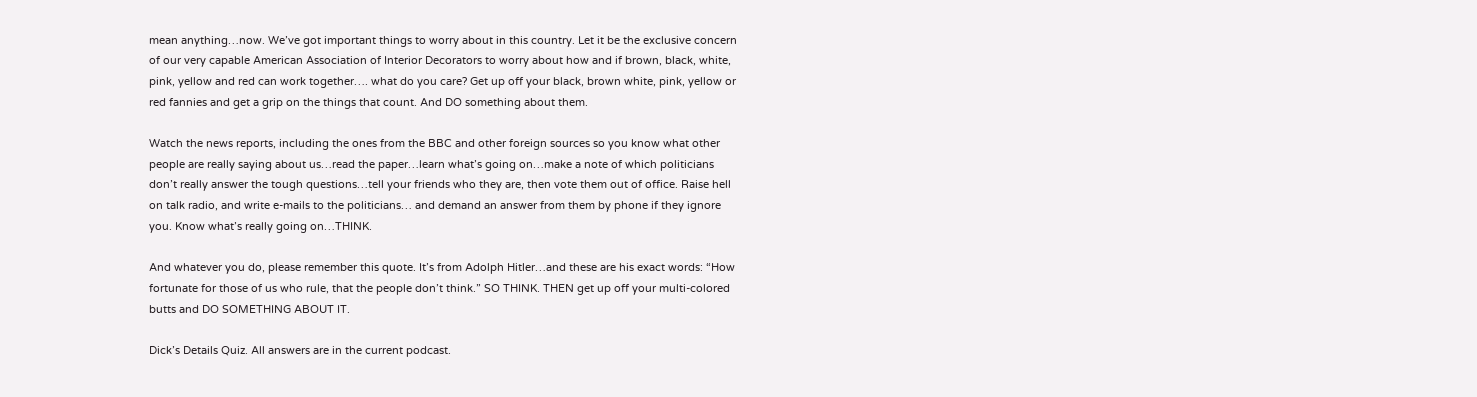mean anything…now. We’ve got important things to worry about in this country. Let it be the exclusive concern of our very capable American Association of Interior Decorators to worry about how and if brown, black, white, pink, yellow and red can work together…. what do you care? Get up off your black, brown white, pink, yellow or red fannies and get a grip on the things that count. And DO something about them.

Watch the news reports, including the ones from the BBC and other foreign sources so you know what other people are really saying about us…read the paper…learn what’s going on…make a note of which politicians don’t really answer the tough questions…tell your friends who they are, then vote them out of office. Raise hell on talk radio, and write e-mails to the politicians… and demand an answer from them by phone if they ignore you. Know what’s really going on…THINK.

And whatever you do, please remember this quote. It’s from Adolph Hitler…and these are his exact words: “How fortunate for those of us who rule, that the people don’t think.” SO THINK. THEN get up off your multi-colored butts and DO SOMETHING ABOUT IT.

Dick’s Details Quiz. All answers are in the current podcast.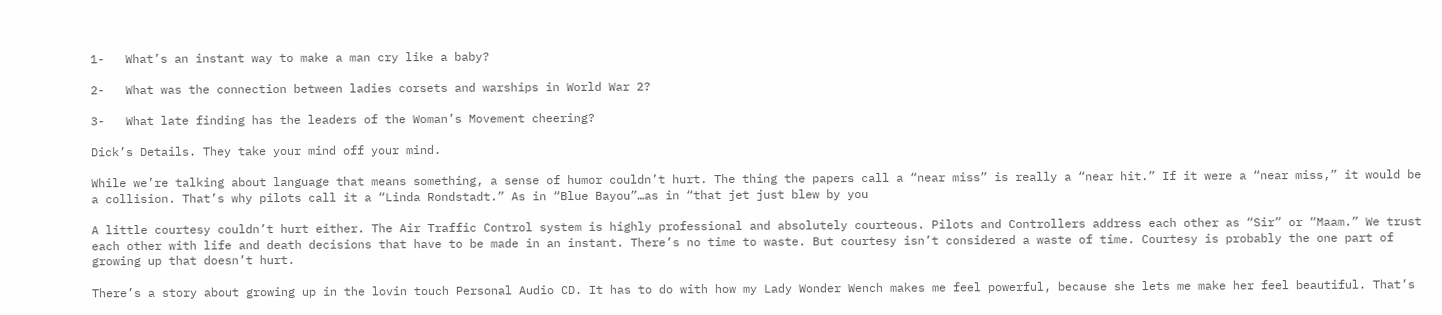1-   What’s an instant way to make a man cry like a baby?

2-   What was the connection between ladies corsets and warships in World War 2?

3-   What late finding has the leaders of the Woman’s Movement cheering?

Dick’s Details. They take your mind off your mind.

While we’re talking about language that means something, a sense of humor couldn’t hurt. The thing the papers call a “near miss” is really a “near hit.” If it were a “near miss,” it would be a collision. That’s why pilots call it a “Linda Rondstadt.” As in “Blue Bayou”…as in “that jet just blew by you

A little courtesy couldn’t hurt either. The Air Traffic Control system is highly professional and absolutely courteous. Pilots and Controllers address each other as “Sir” or “Maam.” We trust each other with life and death decisions that have to be made in an instant. There’s no time to waste. But courtesy isn’t considered a waste of time. Courtesy is probably the one part of growing up that doesn’t hurt.

There’s a story about growing up in the lovin touch Personal Audio CD. It has to do with how my Lady Wonder Wench makes me feel powerful, because she lets me make her feel beautiful. That’s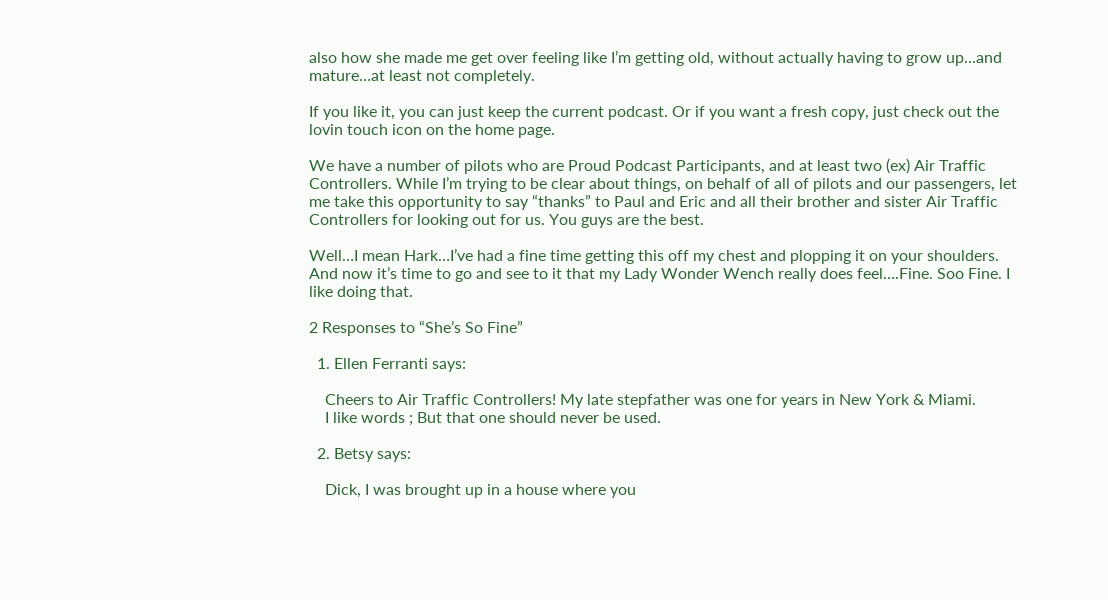also how she made me get over feeling like I’m getting old, without actually having to grow up…and mature…at least not completely.

If you like it, you can just keep the current podcast. Or if you want a fresh copy, just check out the lovin touch icon on the home page.

We have a number of pilots who are Proud Podcast Participants, and at least two (ex) Air Traffic Controllers. While I’m trying to be clear about things, on behalf of all of pilots and our passengers, let me take this opportunity to say “thanks” to Paul and Eric and all their brother and sister Air Traffic Controllers for looking out for us. You guys are the best.

Well…I mean Hark…I’ve had a fine time getting this off my chest and plopping it on your shoulders. And now it’s time to go and see to it that my Lady Wonder Wench really does feel….Fine. Soo Fine. I like doing that.

2 Responses to “She’s So Fine”

  1. Ellen Ferranti says:

    Cheers to Air Traffic Controllers! My late stepfather was one for years in New York & Miami.
    I like words ; But that one should never be used.

  2. Betsy says:

    Dick, I was brought up in a house where you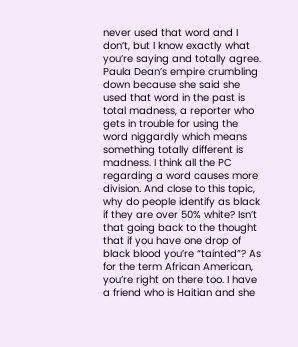never used that word and I don’t, but I know exactly what you’re saying and totally agree. Paula Dean’s empire crumbling down because she said she used that word in the past is total madness, a reporter who gets in trouble for using the word niggardly which means something totally different is madness. I think all the PC regarding a word causes more division. And close to this topic, why do people identify as black if they are over 50% white? Isn’t that going back to the thought that if you have one drop of black blood you’re “tainted”? As for the term African American, you’re right on there too. I have a friend who is Haitian and she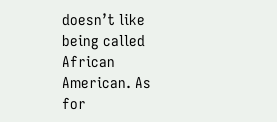doesn’t like being called African American. As for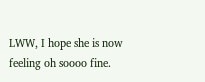LWW, I hope she is now feeling oh soooo fine.